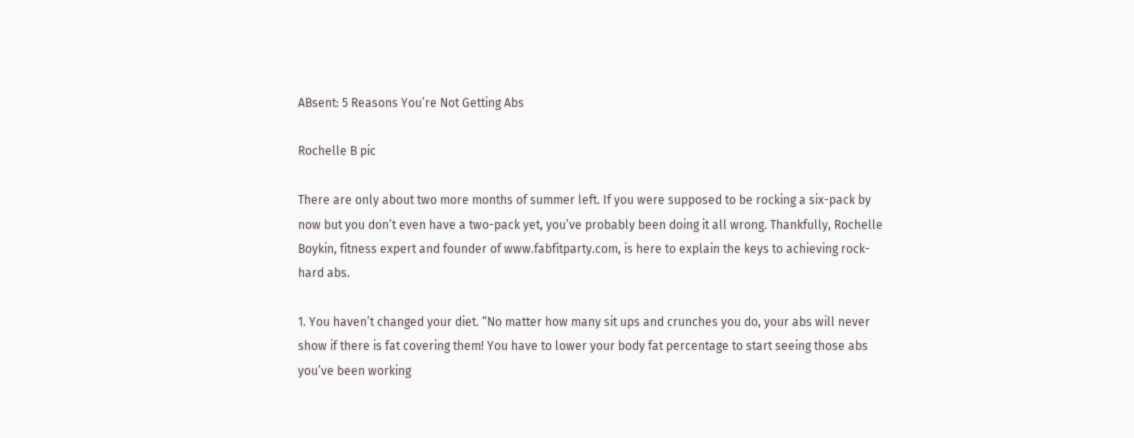ABsent: 5 Reasons You’re Not Getting Abs

Rochelle B pic

There are only about two more months of summer left. If you were supposed to be rocking a six-pack by now but you don’t even have a two-pack yet, you’ve probably been doing it all wrong. Thankfully, Rochelle Boykin, fitness expert and founder of www.fabfitparty.com, is here to explain the keys to achieving rock-hard abs.

1. You haven’t changed your diet. “No matter how many sit ups and crunches you do, your abs will never show if there is fat covering them! You have to lower your body fat percentage to start seeing those abs you’ve been working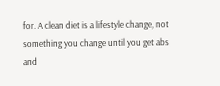for. A clean diet is a lifestyle change, not something you change until you get abs and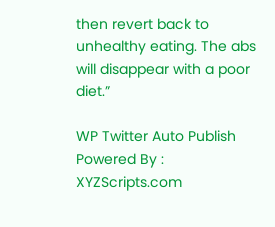then revert back to unhealthy eating. The abs will disappear with a poor diet.”

WP Twitter Auto Publish Powered By : XYZScripts.com